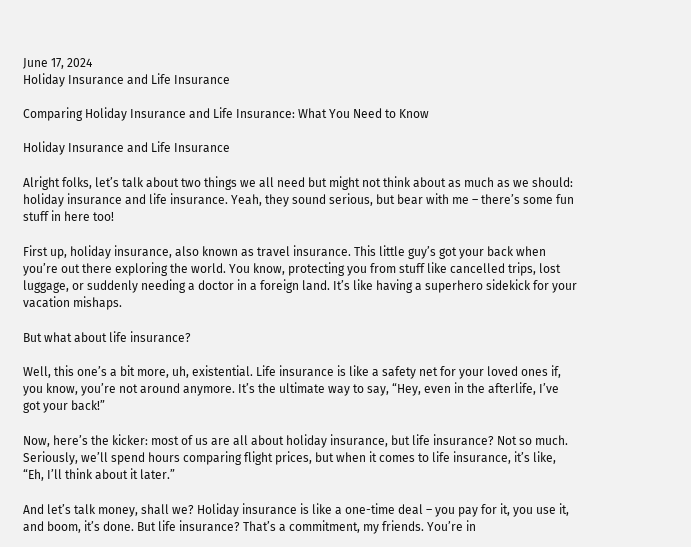June 17, 2024
Holiday Insurance and Life Insurance

Comparing Holiday Insurance and Life Insurance: What You Need to Know

Holiday Insurance and Life Insurance

Alright folks, let’s talk about two things we all need but might not think about as much as we should: holiday insurance and life insurance. Yeah, they sound serious, but bear with me – there’s some fun stuff in here too!

First up, holiday insurance, also known as travel insurance. This little guy’s got your back when you’re out there exploring the world. You know, protecting you from stuff like cancelled trips, lost luggage, or suddenly needing a doctor in a foreign land. It’s like having a superhero sidekick for your vacation mishaps.

But what about life insurance?

Well, this one’s a bit more, uh, existential. Life insurance is like a safety net for your loved ones if, you know, you’re not around anymore. It’s the ultimate way to say, “Hey, even in the afterlife, I’ve got your back!”

Now, here’s the kicker: most of us are all about holiday insurance, but life insurance? Not so much. Seriously, we’ll spend hours comparing flight prices, but when it comes to life insurance, it’s like, “Eh, I’ll think about it later.”

And let’s talk money, shall we? Holiday insurance is like a one-time deal – you pay for it, you use it, and boom, it’s done. But life insurance? That’s a commitment, my friends. You’re in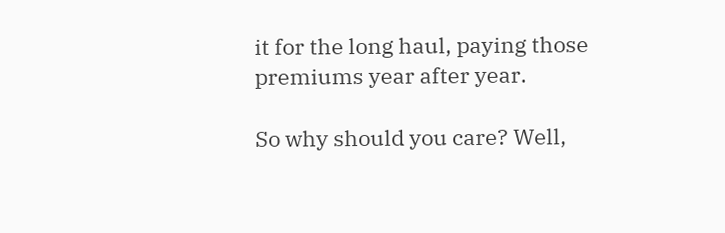it for the long haul, paying those premiums year after year.

So why should you care? Well,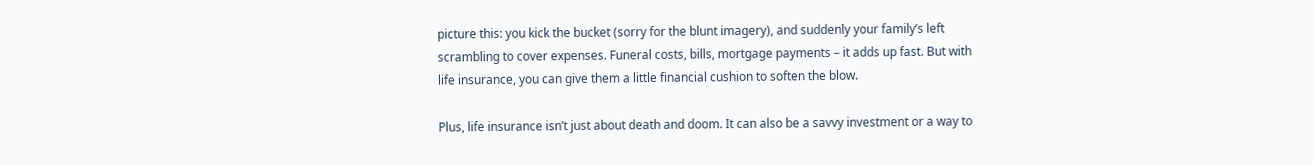picture this: you kick the bucket (sorry for the blunt imagery), and suddenly your family’s left scrambling to cover expenses. Funeral costs, bills, mortgage payments – it adds up fast. But with life insurance, you can give them a little financial cushion to soften the blow.

Plus, life insurance isn’t just about death and doom. It can also be a savvy investment or a way to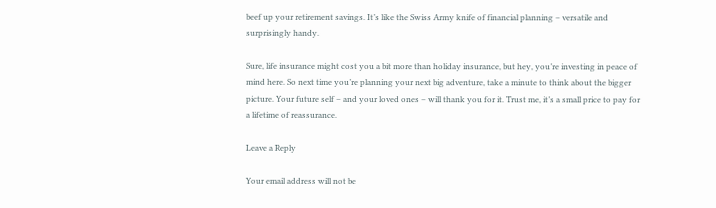beef up your retirement savings. It’s like the Swiss Army knife of financial planning – versatile and surprisingly handy.

Sure, life insurance might cost you a bit more than holiday insurance, but hey, you’re investing in peace of mind here. So next time you’re planning your next big adventure, take a minute to think about the bigger picture. Your future self – and your loved ones – will thank you for it. Trust me, it’s a small price to pay for a lifetime of reassurance.

Leave a Reply

Your email address will not be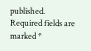published. Required fields are marked *